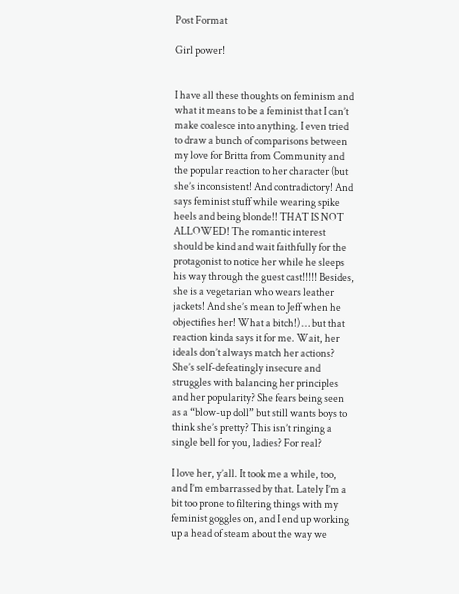Post Format

Girl power!


I have all these thoughts on feminism and what it means to be a feminist that I can’t make coalesce into anything. I even tried to draw a bunch of comparisons between my love for Britta from Community and the popular reaction to her character (but she’s inconsistent! And contradictory! And says feminist stuff while wearing spike heels and being blonde!! THAT IS NOT ALLOWED! The romantic interest should be kind and wait faithfully for the protagonist to notice her while he sleeps his way through the guest cast!!!!! Besides, she is a vegetarian who wears leather jackets! And she’s mean to Jeff when he objectifies her! What a bitch!) … but that reaction kinda says it for me. Wait, her ideals don’t always match her actions? She’s self-defeatingly insecure and struggles with balancing her principles and her popularity? She fears being seen as a “blow-up doll” but still wants boys to think she’s pretty? This isn’t ringing a single bell for you, ladies? For real?

I love her, y’all. It took me a while, too, and I’m embarrassed by that. Lately I’m a bit too prone to filtering things with my feminist goggles on, and I end up working up a head of steam about the way we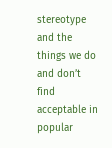stereotype and the things we do and don’t find acceptable in popular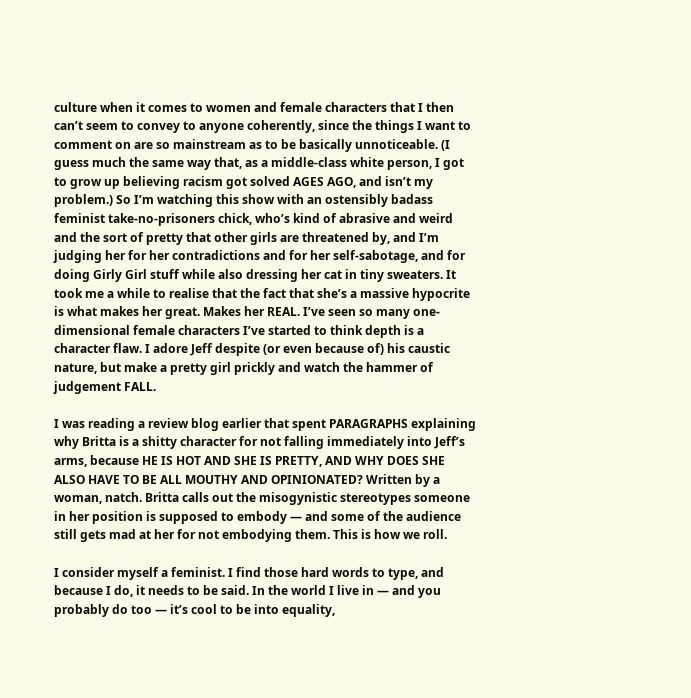culture when it comes to women and female characters that I then can’t seem to convey to anyone coherently, since the things I want to comment on are so mainstream as to be basically unnoticeable. (I guess much the same way that, as a middle-class white person, I got to grow up believing racism got solved AGES AGO, and isn’t my problem.) So I’m watching this show with an ostensibly badass feminist take-no-prisoners chick, who’s kind of abrasive and weird and the sort of pretty that other girls are threatened by, and I’m judging her for her contradictions and for her self-sabotage, and for doing Girly Girl stuff while also dressing her cat in tiny sweaters. It took me a while to realise that the fact that she’s a massive hypocrite is what makes her great. Makes her REAL. I’ve seen so many one-dimensional female characters I’ve started to think depth is a character flaw. I adore Jeff despite (or even because of) his caustic nature, but make a pretty girl prickly and watch the hammer of judgement FALL.

I was reading a review blog earlier that spent PARAGRAPHS explaining why Britta is a shitty character for not falling immediately into Jeff’s arms, because HE IS HOT AND SHE IS PRETTY, AND WHY DOES SHE ALSO HAVE TO BE ALL MOUTHY AND OPINIONATED? Written by a woman, natch. Britta calls out the misogynistic stereotypes someone in her position is supposed to embody — and some of the audience still gets mad at her for not embodying them. This is how we roll.

I consider myself a feminist. I find those hard words to type, and because I do, it needs to be said. In the world I live in — and you probably do too — it’s cool to be into equality,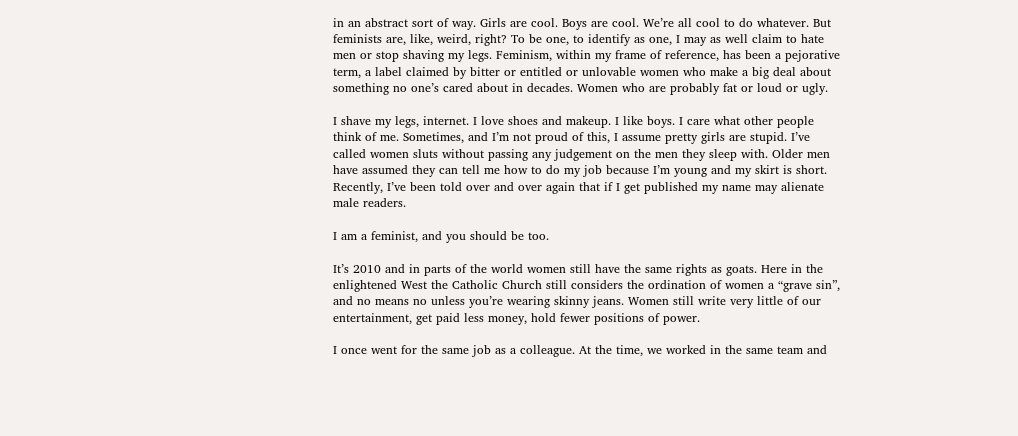in an abstract sort of way. Girls are cool. Boys are cool. We’re all cool to do whatever. But feminists are, like, weird, right? To be one, to identify as one, I may as well claim to hate men or stop shaving my legs. Feminism, within my frame of reference, has been a pejorative term, a label claimed by bitter or entitled or unlovable women who make a big deal about something no one’s cared about in decades. Women who are probably fat or loud or ugly.

I shave my legs, internet. I love shoes and makeup. I like boys. I care what other people think of me. Sometimes, and I’m not proud of this, I assume pretty girls are stupid. I’ve called women sluts without passing any judgement on the men they sleep with. Older men have assumed they can tell me how to do my job because I’m young and my skirt is short. Recently, I’ve been told over and over again that if I get published my name may alienate male readers.

I am a feminist, and you should be too.

It’s 2010 and in parts of the world women still have the same rights as goats. Here in the enlightened West the Catholic Church still considers the ordination of women a “grave sin”, and no means no unless you’re wearing skinny jeans. Women still write very little of our entertainment, get paid less money, hold fewer positions of power.

I once went for the same job as a colleague. At the time, we worked in the same team and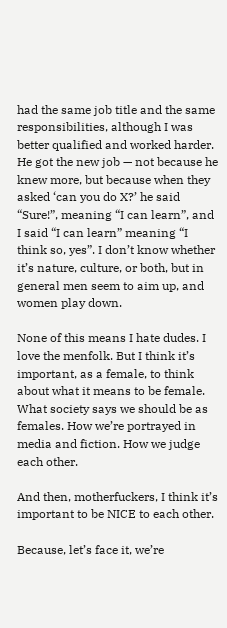had the same job title and the same responsibilities, although I was better qualified and worked harder. He got the new job — not because he knew more, but because when they asked ‘can you do X?’ he said “Sure!”, meaning “I can learn”, and I said “I can learn” meaning “I think so, yes”. I don’t know whether it’s nature, culture, or both, but in general men seem to aim up, and women play down.

None of this means I hate dudes. I love the menfolk. But I think it’s important, as a female, to think about what it means to be female. What society says we should be as females. How we’re portrayed in media and fiction. How we judge each other.

And then, motherfuckers, I think it’s important to be NICE to each other.

Because, let’s face it, we’re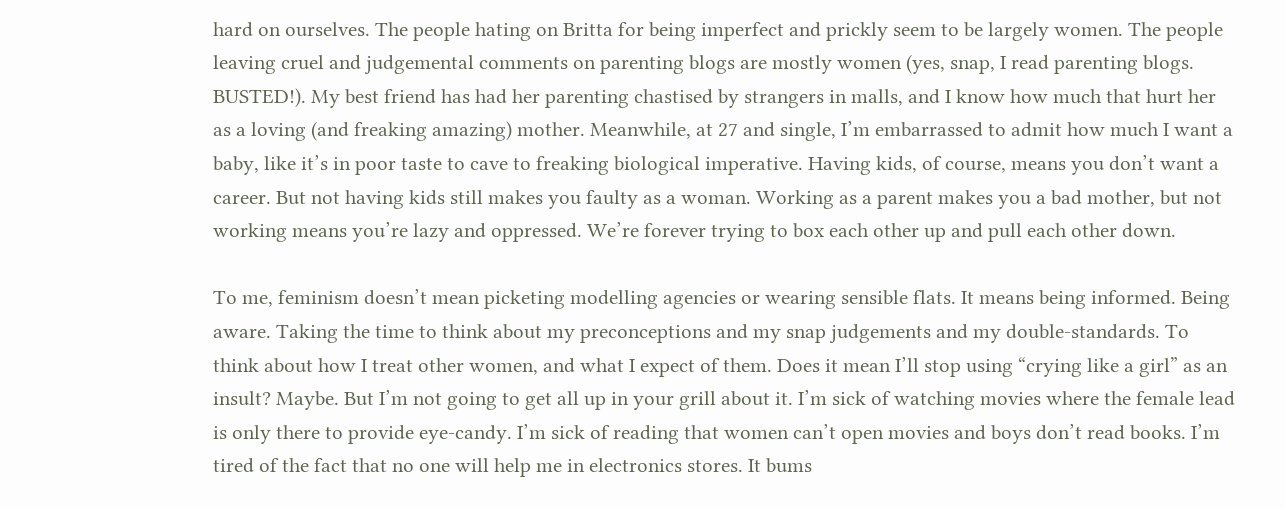hard on ourselves. The people hating on Britta for being imperfect and prickly seem to be largely women. The people leaving cruel and judgemental comments on parenting blogs are mostly women (yes, snap, I read parenting blogs. BUSTED!). My best friend has had her parenting chastised by strangers in malls, and I know how much that hurt her as a loving (and freaking amazing) mother. Meanwhile, at 27 and single, I’m embarrassed to admit how much I want a baby, like it’s in poor taste to cave to freaking biological imperative. Having kids, of course, means you don’t want a career. But not having kids still makes you faulty as a woman. Working as a parent makes you a bad mother, but not working means you’re lazy and oppressed. We’re forever trying to box each other up and pull each other down.

To me, feminism doesn’t mean picketing modelling agencies or wearing sensible flats. It means being informed. Being aware. Taking the time to think about my preconceptions and my snap judgements and my double-standards. To think about how I treat other women, and what I expect of them. Does it mean I’ll stop using “crying like a girl” as an insult? Maybe. But I’m not going to get all up in your grill about it. I’m sick of watching movies where the female lead is only there to provide eye-candy. I’m sick of reading that women can’t open movies and boys don’t read books. I’m tired of the fact that no one will help me in electronics stores. It bums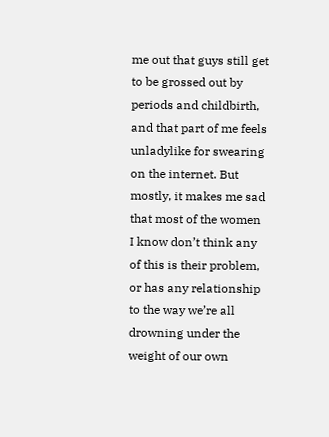me out that guys still get to be grossed out by periods and childbirth, and that part of me feels unladylike for swearing on the internet. But mostly, it makes me sad that most of the women I know don’t think any of this is their problem, or has any relationship to the way we’re all drowning under the weight of our own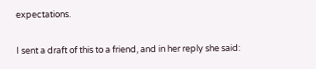expectations.

I sent a draft of this to a friend, and in her reply she said: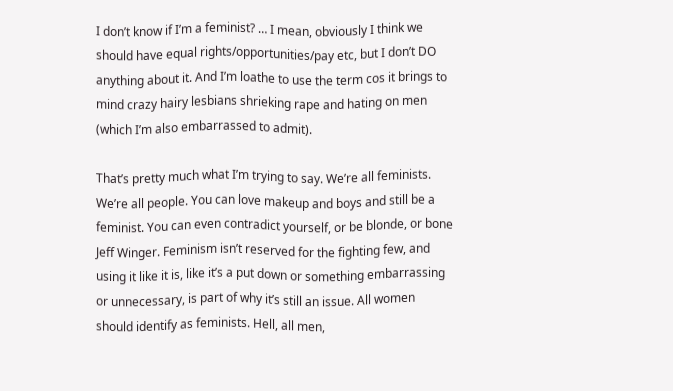I don’t know if I’m a feminist? … I mean, obviously I think we should have equal rights/opportunities/pay etc, but I don’t DO anything about it. And I’m loathe to use the term cos it brings to mind crazy hairy lesbians shrieking rape and hating on men (which I’m also embarrassed to admit).

That’s pretty much what I’m trying to say. We’re all feminists. We’re all people. You can love makeup and boys and still be a feminist. You can even contradict yourself, or be blonde, or bone Jeff Winger. Feminism isn’t reserved for the fighting few, and using it like it is, like it’s a put down or something embarrassing or unnecessary, is part of why it’s still an issue. All women should identify as feminists. Hell, all men,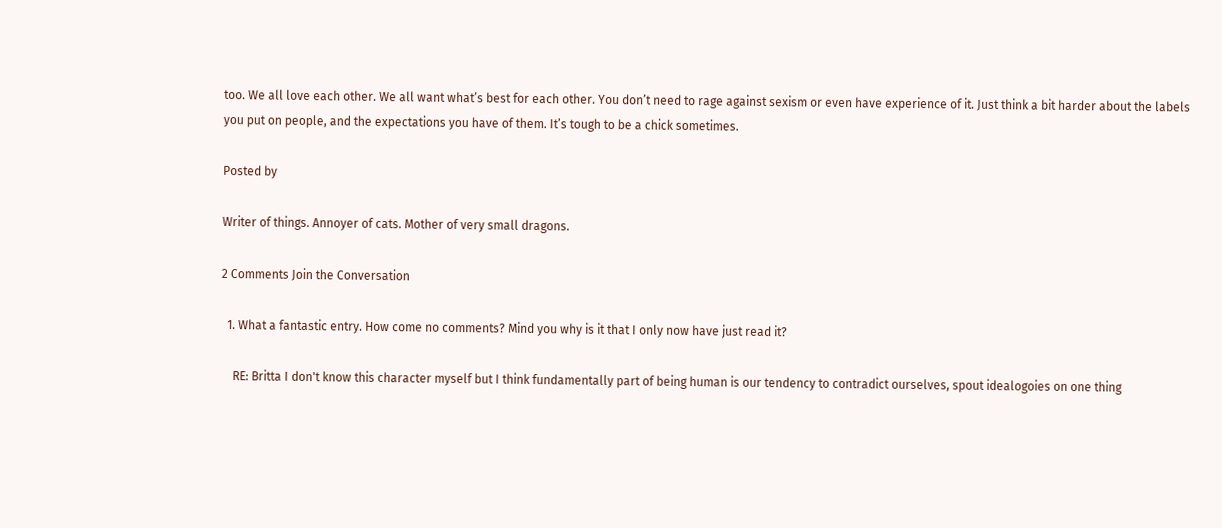too. We all love each other. We all want what’s best for each other. You don’t need to rage against sexism or even have experience of it. Just think a bit harder about the labels you put on people, and the expectations you have of them. It’s tough to be a chick sometimes.

Posted by

Writer of things. Annoyer of cats. Mother of very small dragons.

2 Comments Join the Conversation

  1. What a fantastic entry. How come no comments? Mind you why is it that I only now have just read it?

    RE: Britta I don't know this character myself but I think fundamentally part of being human is our tendency to contradict ourselves, spout idealogoies on one thing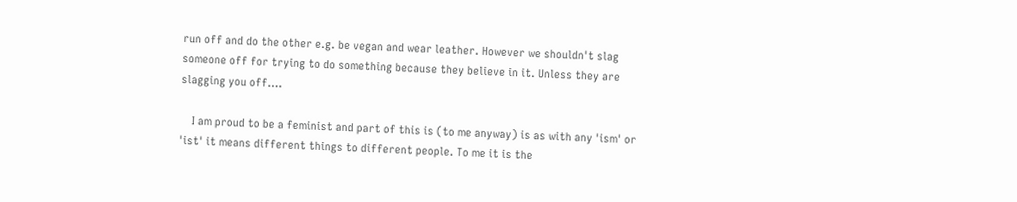run off and do the other e.g. be vegan and wear leather. However we shouldn't slag someone off for trying to do something because they believe in it. Unless they are slagging you off….

    I am proud to be a feminist and part of this is (to me anyway) is as with any 'ism' or 'ist' it means different things to different people. To me it is the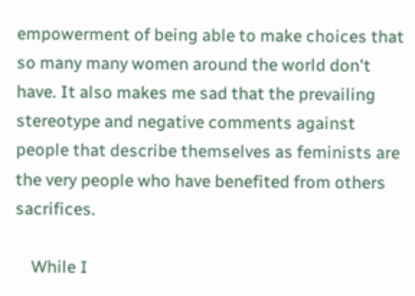empowerment of being able to make choices that so many many women around the world don't have. It also makes me sad that the prevailing stereotype and negative comments against people that describe themselves as feminists are the very people who have benefited from others sacrifices.

    While I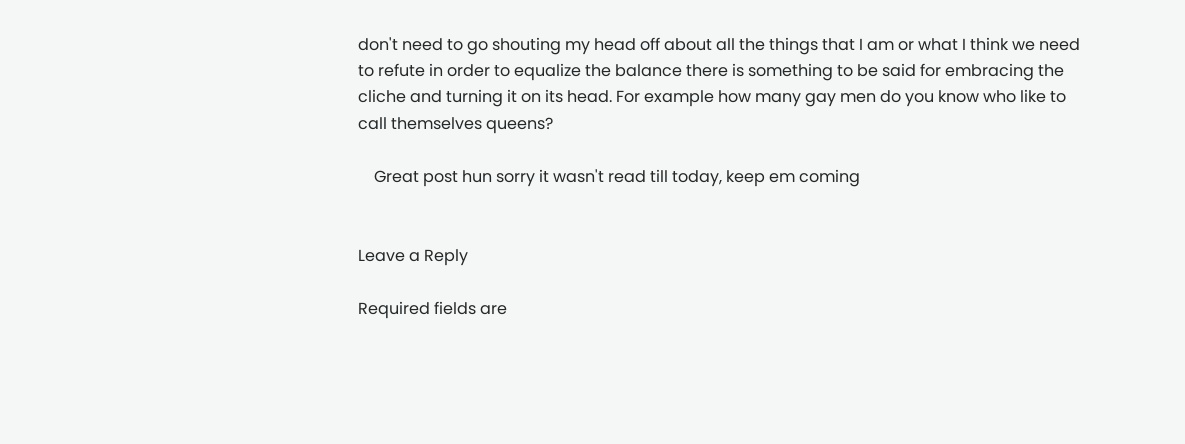don't need to go shouting my head off about all the things that I am or what I think we need to refute in order to equalize the balance there is something to be said for embracing the cliche and turning it on its head. For example how many gay men do you know who like to call themselves queens?

    Great post hun sorry it wasn't read till today, keep em coming


Leave a Reply

Required fields are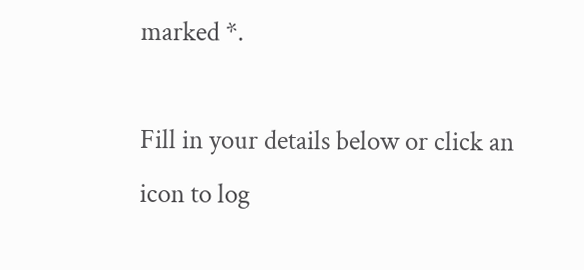marked *.

Fill in your details below or click an icon to log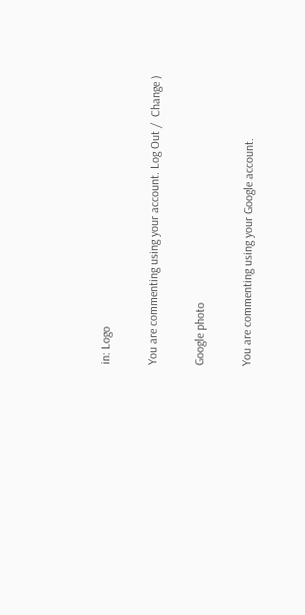in: Logo

You are commenting using your account. Log Out /  Change )

Google photo

You are commenting using your Google account.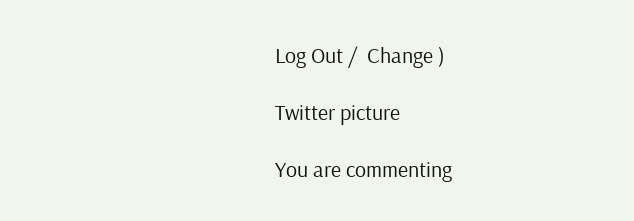Log Out /  Change )

Twitter picture

You are commenting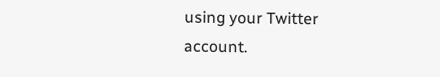using your Twitter account.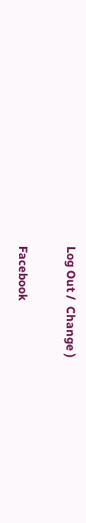Log Out /  Change )

Facebook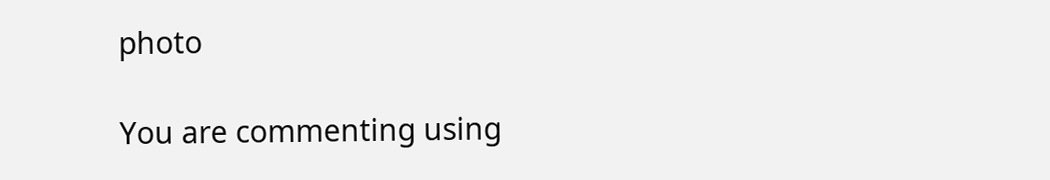photo

You are commenting using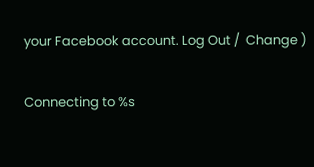your Facebook account. Log Out /  Change )

Connecting to %s